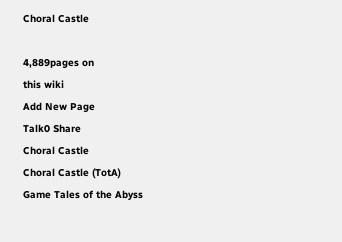Choral Castle

4,889pages on
this wiki
Add New Page
Talk0 Share
Choral Castle
Choral Castle (TotA)
Game Tales of the Abyss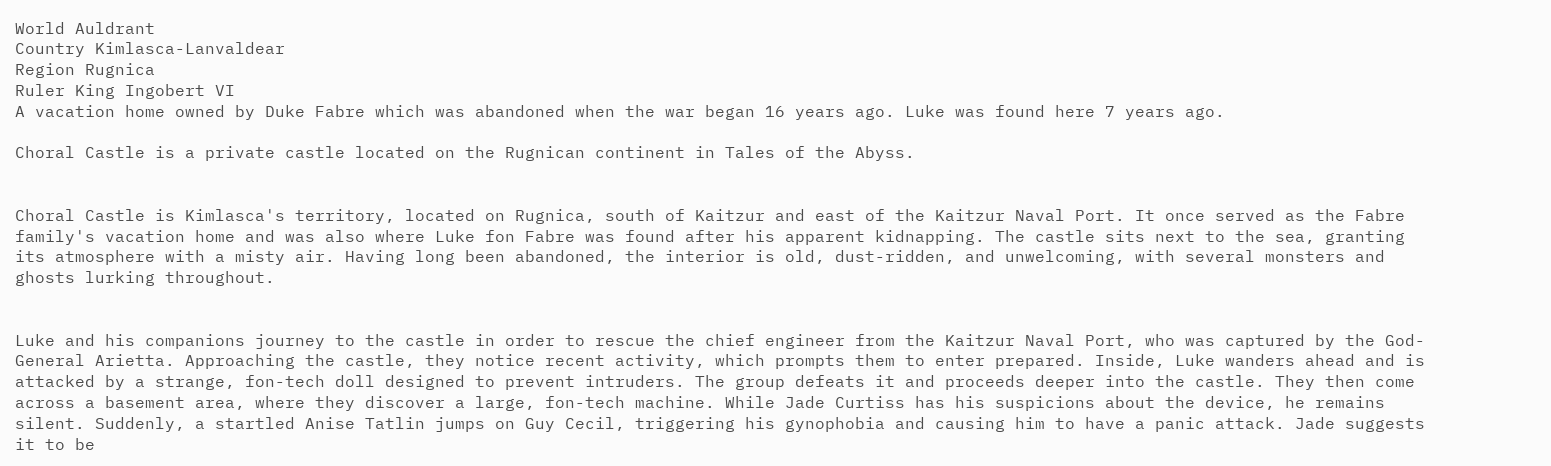World Auldrant
Country Kimlasca-Lanvaldear
Region Rugnica
Ruler King Ingobert VI
A vacation home owned by Duke Fabre which was abandoned when the war began 16 years ago. Luke was found here 7 years ago.

Choral Castle is a private castle located on the Rugnican continent in Tales of the Abyss.


Choral Castle is Kimlasca's territory, located on Rugnica, south of Kaitzur and east of the Kaitzur Naval Port. It once served as the Fabre family's vacation home and was also where Luke fon Fabre was found after his apparent kidnapping. The castle sits next to the sea, granting its atmosphere with a misty air. Having long been abandoned, the interior is old, dust-ridden, and unwelcoming, with several monsters and ghosts lurking throughout.


Luke and his companions journey to the castle in order to rescue the chief engineer from the Kaitzur Naval Port, who was captured by the God-General Arietta. Approaching the castle, they notice recent activity, which prompts them to enter prepared. Inside, Luke wanders ahead and is attacked by a strange, fon-tech doll designed to prevent intruders. The group defeats it and proceeds deeper into the castle. They then come across a basement area, where they discover a large, fon-tech machine. While Jade Curtiss has his suspicions about the device, he remains silent. Suddenly, a startled Anise Tatlin jumps on Guy Cecil, triggering his gynophobia and causing him to have a panic attack. Jade suggests it to be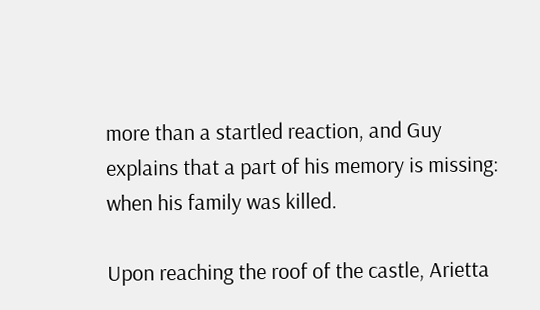more than a startled reaction, and Guy explains that a part of his memory is missing: when his family was killed.

Upon reaching the roof of the castle, Arietta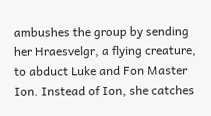ambushes the group by sending her Hraesvelgr, a flying creature, to abduct Luke and Fon Master Ion. Instead of Ion, she catches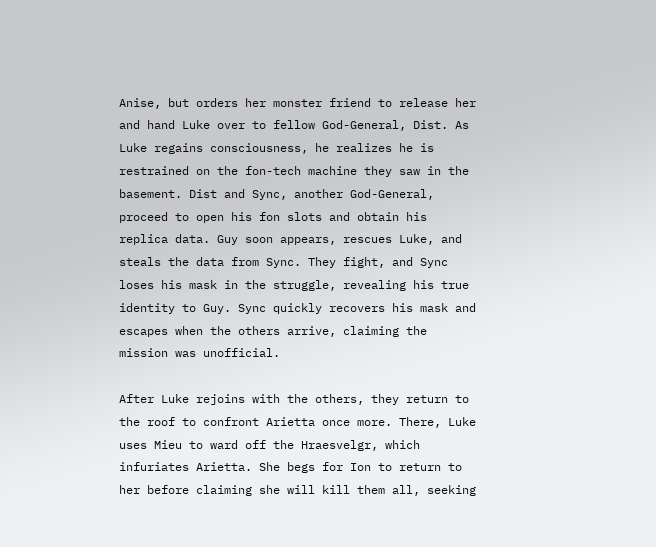Anise, but orders her monster friend to release her and hand Luke over to fellow God-General, Dist. As Luke regains consciousness, he realizes he is restrained on the fon-tech machine they saw in the basement. Dist and Sync, another God-General, proceed to open his fon slots and obtain his replica data. Guy soon appears, rescues Luke, and steals the data from Sync. They fight, and Sync loses his mask in the struggle, revealing his true identity to Guy. Sync quickly recovers his mask and escapes when the others arrive, claiming the mission was unofficial.

After Luke rejoins with the others, they return to the roof to confront Arietta once more. There, Luke uses Mieu to ward off the Hraesvelgr, which infuriates Arietta. She begs for Ion to return to her before claiming she will kill them all, seeking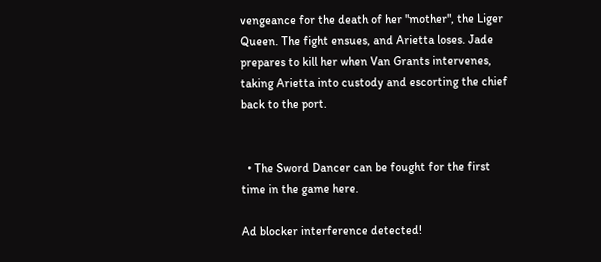vengeance for the death of her "mother", the Liger Queen. The fight ensues, and Arietta loses. Jade prepares to kill her when Van Grants intervenes, taking Arietta into custody and escorting the chief back to the port.


  • The Sword Dancer can be fought for the first time in the game here.

Ad blocker interference detected!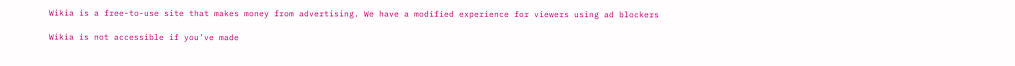Wikia is a free-to-use site that makes money from advertising. We have a modified experience for viewers using ad blockers

Wikia is not accessible if you’ve made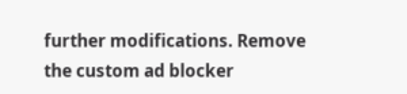further modifications. Remove the custom ad blocker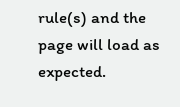rule(s) and the page will load as expected.